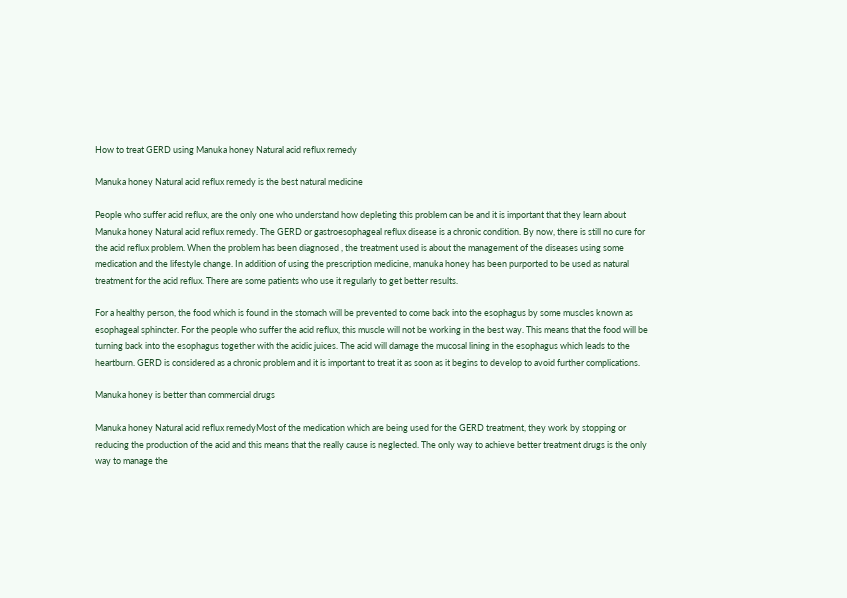How to treat GERD using Manuka honey Natural acid reflux remedy

Manuka honey Natural acid reflux remedy is the best natural medicine

People who suffer acid reflux, are the only one who understand how depleting this problem can be and it is important that they learn about Manuka honey Natural acid reflux remedy. The GERD or gastroesophageal reflux disease is a chronic condition. By now, there is still no cure for the acid reflux problem. When the problem has been diagnosed , the treatment used is about the management of the diseases using some medication and the lifestyle change. In addition of using the prescription medicine, manuka honey has been purported to be used as natural treatment for the acid reflux. There are some patients who use it regularly to get better results.

For a healthy person, the food which is found in the stomach will be prevented to come back into the esophagus by some muscles known as esophageal sphincter. For the people who suffer the acid reflux, this muscle will not be working in the best way. This means that the food will be turning back into the esophagus together with the acidic juices. The acid will damage the mucosal lining in the esophagus which leads to the heartburn. GERD is considered as a chronic problem and it is important to treat it as soon as it begins to develop to avoid further complications.

Manuka honey is better than commercial drugs

Manuka honey Natural acid reflux remedyMost of the medication which are being used for the GERD treatment, they work by stopping or reducing the production of the acid and this means that the really cause is neglected. The only way to achieve better treatment drugs is the only way to manage the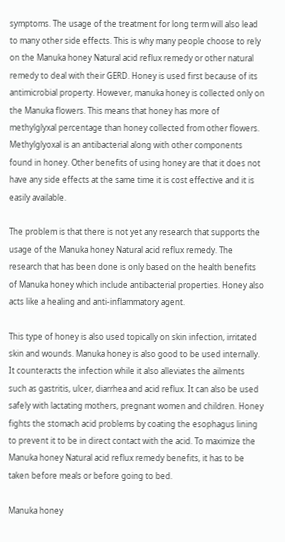symptoms. The usage of the treatment for long term will also lead to many other side effects. This is why many people choose to rely on the Manuka honey Natural acid reflux remedy or other natural remedy to deal with their GERD. Honey is used first because of its antimicrobial property. However, manuka honey is collected only on the Manuka flowers. This means that honey has more of methylglyxal percentage than honey collected from other flowers. Methylglyoxal is an antibacterial along with other components found in honey. Other benefits of using honey are that it does not have any side effects at the same time it is cost effective and it is easily available.

The problem is that there is not yet any research that supports the usage of the Manuka honey Natural acid reflux remedy. The research that has been done is only based on the health benefits of Manuka honey which include antibacterial properties. Honey also acts like a healing and anti-inflammatory agent.

This type of honey is also used topically on skin infection, irritated skin and wounds. Manuka honey is also good to be used internally. It counteracts the infection while it also alleviates the ailments such as gastritis, ulcer, diarrhea and acid reflux. It can also be used safely with lactating mothers, pregnant women and children. Honey fights the stomach acid problems by coating the esophagus lining to prevent it to be in direct contact with the acid. To maximize the Manuka honey Natural acid reflux remedy benefits, it has to be taken before meals or before going to bed.

Manuka honey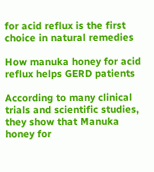for acid reflux is the first choice in natural remedies

How manuka honey for acid reflux helps GERD patients

According to many clinical trials and scientific studies, they show that Manuka honey for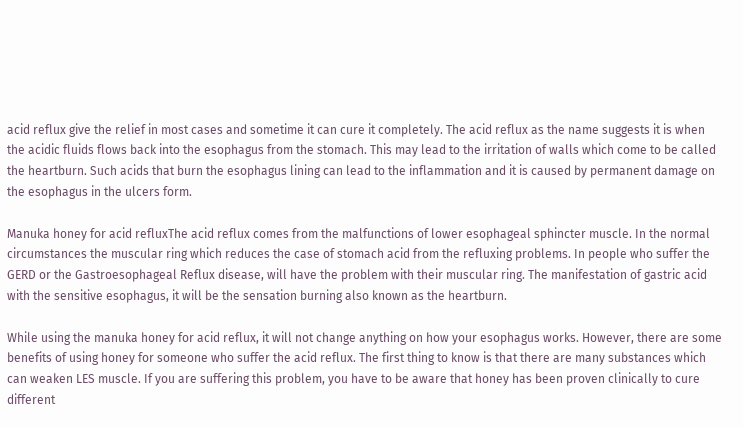acid reflux give the relief in most cases and sometime it can cure it completely. The acid reflux as the name suggests it is when the acidic fluids flows back into the esophagus from the stomach. This may lead to the irritation of walls which come to be called the heartburn. Such acids that burn the esophagus lining can lead to the inflammation and it is caused by permanent damage on the esophagus in the ulcers form.

Manuka honey for acid refluxThe acid reflux comes from the malfunctions of lower esophageal sphincter muscle. In the normal circumstances the muscular ring which reduces the case of stomach acid from the refluxing problems. In people who suffer the GERD or the Gastroesophageal Reflux disease, will have the problem with their muscular ring. The manifestation of gastric acid with the sensitive esophagus, it will be the sensation burning also known as the heartburn.

While using the manuka honey for acid reflux, it will not change anything on how your esophagus works. However, there are some benefits of using honey for someone who suffer the acid reflux. The first thing to know is that there are many substances which can weaken LES muscle. If you are suffering this problem, you have to be aware that honey has been proven clinically to cure different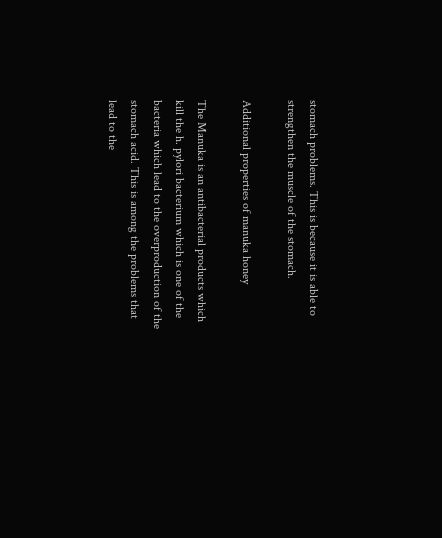stomach problems. This is because it is able to strengthen the muscle of the stomach.

Additional properties of manuka honey

The Manuka is an antibacterial products which kill the h. pylori bacterium which is one of the bacteria which lead to the overproduction of the stomach acid. This is among the problems that lead to the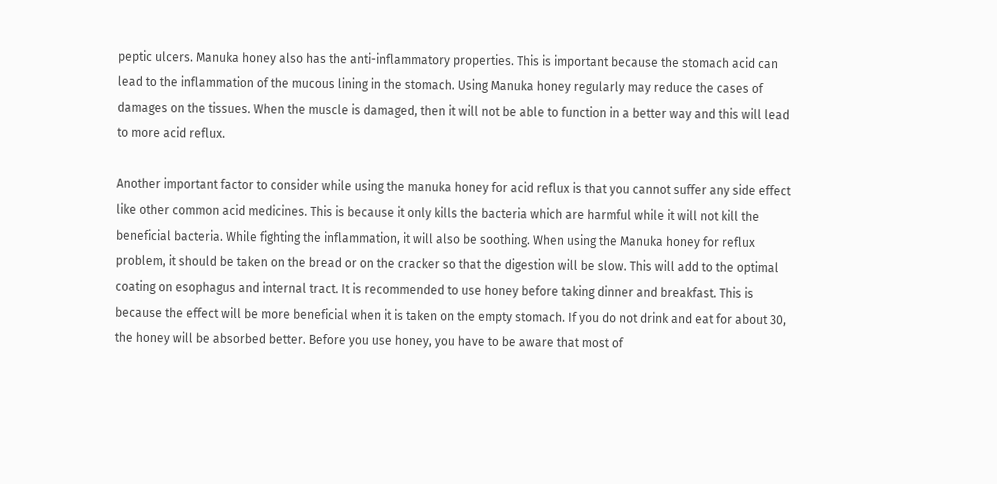peptic ulcers. Manuka honey also has the anti-inflammatory properties. This is important because the stomach acid can lead to the inflammation of the mucous lining in the stomach. Using Manuka honey regularly may reduce the cases of damages on the tissues. When the muscle is damaged, then it will not be able to function in a better way and this will lead to more acid reflux.

Another important factor to consider while using the manuka honey for acid reflux is that you cannot suffer any side effect like other common acid medicines. This is because it only kills the bacteria which are harmful while it will not kill the beneficial bacteria. While fighting the inflammation, it will also be soothing. When using the Manuka honey for reflux problem, it should be taken on the bread or on the cracker so that the digestion will be slow. This will add to the optimal coating on esophagus and internal tract. It is recommended to use honey before taking dinner and breakfast. This is because the effect will be more beneficial when it is taken on the empty stomach. If you do not drink and eat for about 30, the honey will be absorbed better. Before you use honey, you have to be aware that most of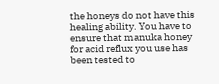the honeys do not have this healing ability. You have to ensure that manuka honey for acid reflux you use has been tested to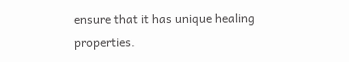ensure that it has unique healing properties.